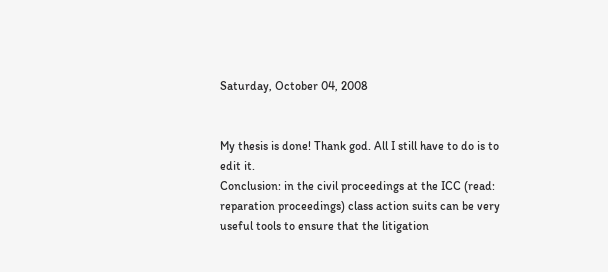Saturday, October 04, 2008


My thesis is done! Thank god. All I still have to do is to edit it.
Conclusion: in the civil proceedings at the ICC (read: reparation proceedings) class action suits can be very useful tools to ensure that the litigation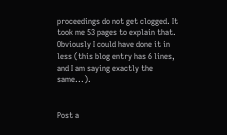proceedings do not get clogged. It took me 53 pages to explain that. Obviously I could have done it in less (this blog entry has 6 lines, and I am saying exactly the same...).


Post a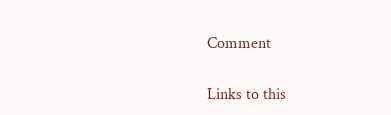Comment

Links to this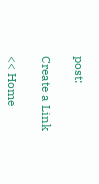post:

Create a Link

<< Home